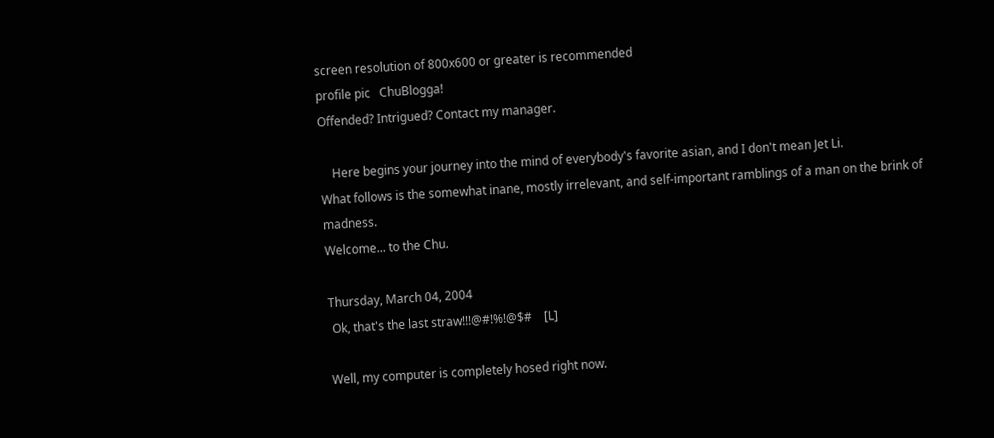screen resolution of 800x600 or greater is recommended
profile pic   ChuBlogga!
Offended? Intrigued? Contact my manager.

    Here begins your journey into the mind of everybody's favorite asian, and I don't mean Jet Li.
What follows is the somewhat inane, mostly irrelevant, and self-important ramblings of a man on the brink of madness.
Welcome... to the Chu.

Thursday, March 04, 2004
 Ok, that's the last straw!!!@#!%!@$#    [L]

Well, my computer is completely hosed right now.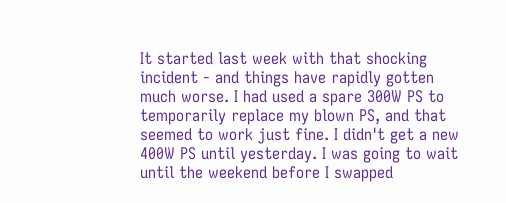It started last week with that shocking incident - and things have rapidly gotten much worse. I had used a spare 300W PS to temporarily replace my blown PS, and that seemed to work just fine. I didn't get a new 400W PS until yesterday. I was going to wait until the weekend before I swapped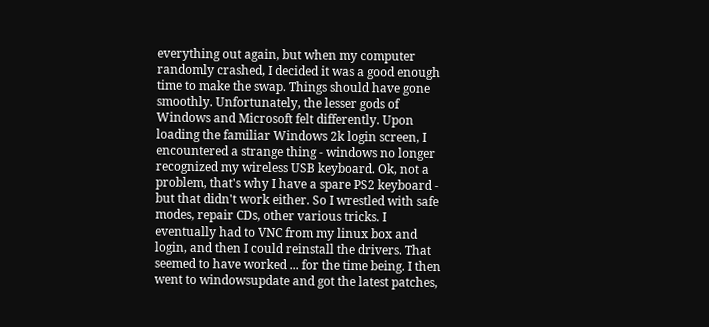everything out again, but when my computer randomly crashed, I decided it was a good enough time to make the swap. Things should have gone smoothly. Unfortunately, the lesser gods of Windows and Microsoft felt differently. Upon loading the familiar Windows 2k login screen, I encountered a strange thing - windows no longer recognized my wireless USB keyboard. Ok, not a problem, that's why I have a spare PS2 keyboard - but that didn't work either. So I wrestled with safe modes, repair CDs, other various tricks. I eventually had to VNC from my linux box and login, and then I could reinstall the drivers. That seemed to have worked ... for the time being. I then went to windowsupdate and got the latest patches,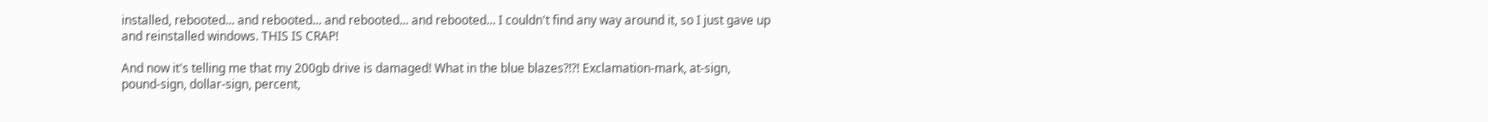installed, rebooted... and rebooted... and rebooted... and rebooted... I couldn't find any way around it, so I just gave up and reinstalled windows. THIS IS CRAP!

And now it's telling me that my 200gb drive is damaged! What in the blue blazes?!?! Exclamation-mark, at-sign, pound-sign, dollar-sign, percent,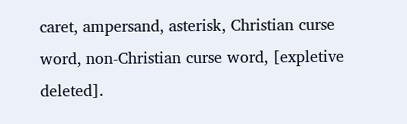caret, ampersand, asterisk, Christian curse word, non-Christian curse word, [expletive deleted].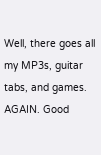Well, there goes all my MP3s, guitar tabs, and games. AGAIN. Good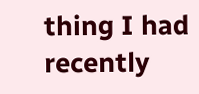thing I had recently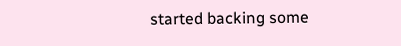started backing some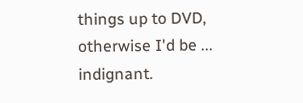things up to DVD, otherwise I'd be ... indignant.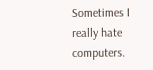Sometimes I really hate computers.